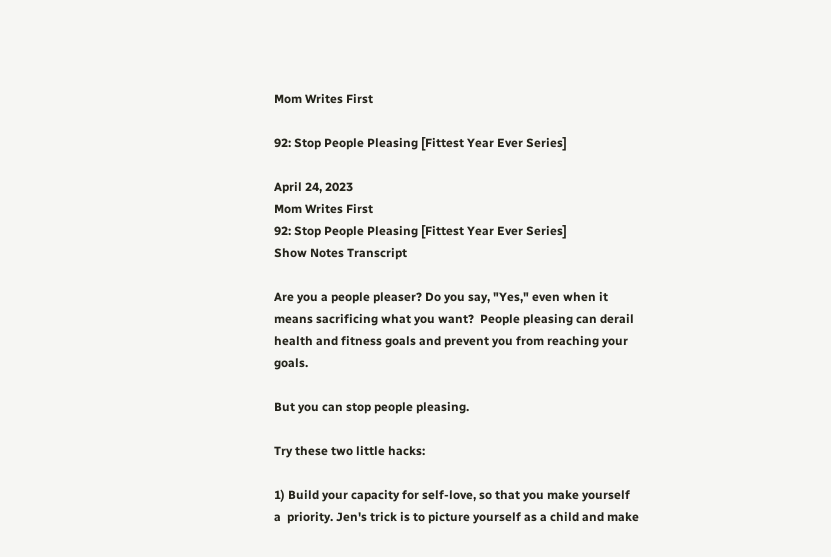Mom Writes First

92: Stop People Pleasing [Fittest Year Ever Series]

April 24, 2023
Mom Writes First
92: Stop People Pleasing [Fittest Year Ever Series]
Show Notes Transcript

Are you a people pleaser? Do you say, "Yes," even when it means sacrificing what you want?  People pleasing can derail health and fitness goals and prevent you from reaching your goals.

But you can stop people pleasing.

Try these two little hacks:

1) Build your capacity for self-love, so that you make yourself a  priority. Jen's trick is to picture yourself as a child and make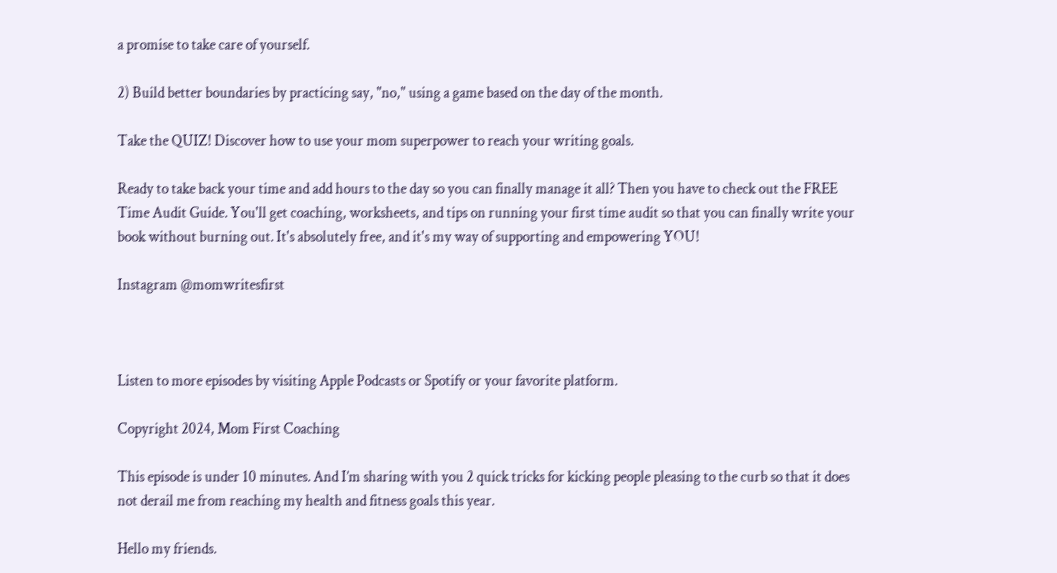a promise to take care of yourself.

2) Build better boundaries by practicing say, "no," using a game based on the day of the month.

Take the QUIZ! Discover how to use your mom superpower to reach your writing goals.

Ready to take back your time and add hours to the day so you can finally manage it all? Then you have to check out the FREE Time Audit Guide. You'll get coaching, worksheets, and tips on running your first time audit so that you can finally write your book without burning out. It's absolutely free, and it's my way of supporting and empowering YOU!

Instagram @momwritesfirst



Listen to more episodes by visiting Apple Podcasts or Spotify or your favorite platform.

Copyright 2024, Mom First Coaching

This episode is under 10 minutes. And I’m sharing with you 2 quick tricks for kicking people pleasing to the curb so that it does not derail me from reaching my health and fitness goals this year.

Hello my friends.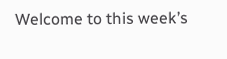Welcome to this week’s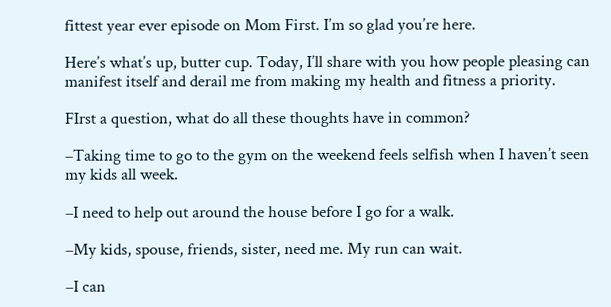fittest year ever episode on Mom First. I’m so glad you’re here.

Here’s what’s up, butter cup. Today, I’ll share with you how people pleasing can manifest itself and derail me from making my health and fitness a priority.

FIrst a question, what do all these thoughts have in common?

–Taking time to go to the gym on the weekend feels selfish when I haven’t seen my kids all week.

–I need to help out around the house before I go for a walk.

–My kids, spouse, friends, sister, need me. My run can wait.

–I can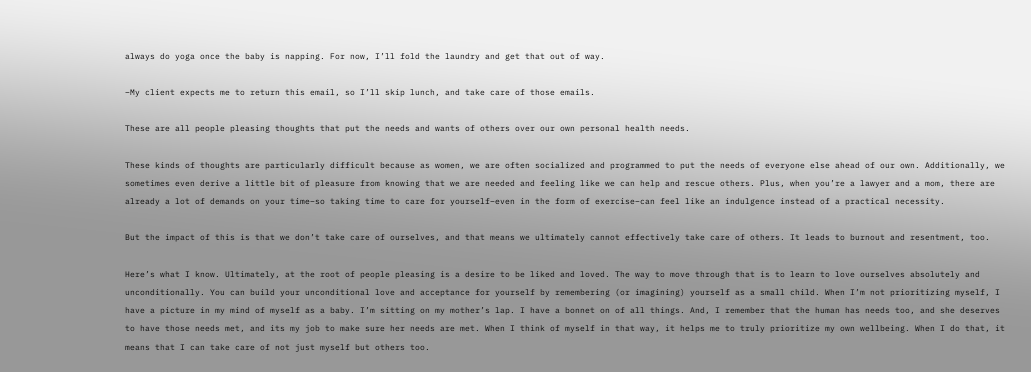always do yoga once the baby is napping. For now, I’ll fold the laundry and get that out of way.

–My client expects me to return this email, so I’ll skip lunch, and take care of those emails.

These are all people pleasing thoughts that put the needs and wants of others over our own personal health needs.

These kinds of thoughts are particularly difficult because as women, we are often socialized and programmed to put the needs of everyone else ahead of our own. Additionally, we sometimes even derive a little bit of pleasure from knowing that we are needed and feeling like we can help and rescue others. Plus, when you’re a lawyer and a mom, there are already a lot of demands on your time–so taking time to care for yourself–even in the form of exercise–can feel like an indulgence instead of a practical necessity.

But the impact of this is that we don’t take care of ourselves, and that means we ultimately cannot effectively take care of others. It leads to burnout and resentment, too.

Here’s what I know. Ultimately, at the root of people pleasing is a desire to be liked and loved. The way to move through that is to learn to love ourselves absolutely and unconditionally. You can build your unconditional love and acceptance for yourself by remembering (or imagining) yourself as a small child. When I’m not prioritizing myself, I have a picture in my mind of myself as a baby. I’m sitting on my mother’s lap. I have a bonnet on of all things. And, I remember that the human has needs too, and she deserves to have those needs met, and its my job to make sure her needs are met. When I think of myself in that way, it helps me to truly prioritize my own wellbeing. When I do that, it means that I can take care of not just myself but others too.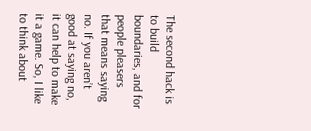The second hack is to build boundaries, and for people pleasers that means saying no. If you aren’t good at saying no, it can help to make it a game. So, I like to think about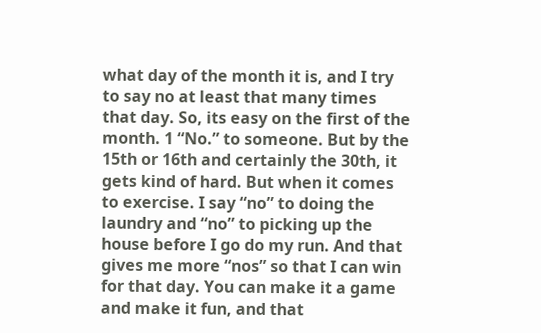what day of the month it is, and I try to say no at least that many times that day. So, its easy on the first of the month. 1 “No.” to someone. But by the 15th or 16th and certainly the 30th, it gets kind of hard. But when it comes to exercise. I say “no” to doing the laundry and “no” to picking up the house before I go do my run. And that gives me more “nos” so that I can win for that day. You can make it a game and make it fun, and that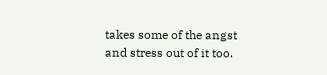takes some of the angst and stress out of it too.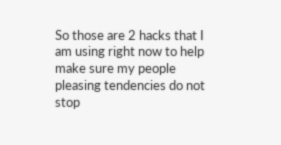So those are 2 hacks that I am using right now to help make sure my people pleasing tendencies do not stop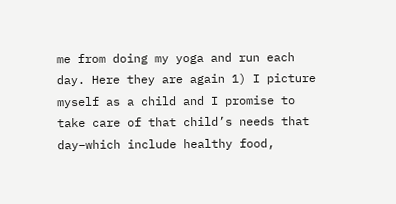me from doing my yoga and run each day. Here they are again 1) I picture myself as a child and I promise to take care of that child’s needs that day–which include healthy food,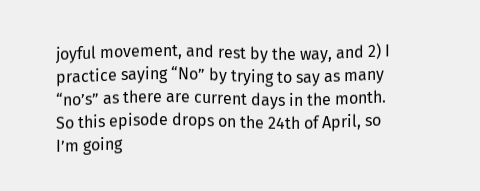joyful movement, and rest by the way, and 2) I practice saying “No” by trying to say as many “no’s” as there are current days in the month. So this episode drops on the 24th of April, so I’m going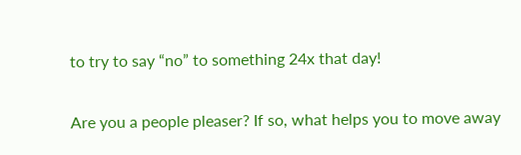to try to say “no” to something 24x that day!

Are you a people pleaser? If so, what helps you to move away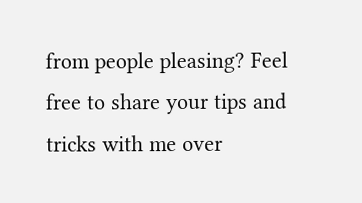from people pleasing? Feel free to share your tips and tricks with me over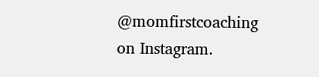@momfirstcoaching on Instagram.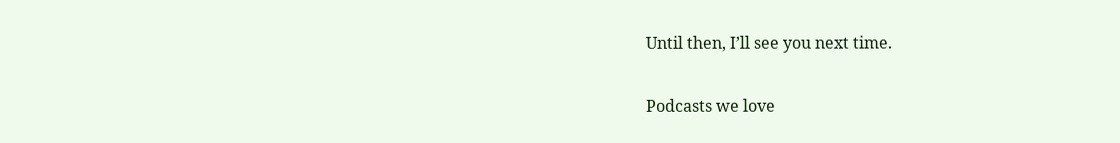Until then, I’ll see you next time.

Podcasts we love